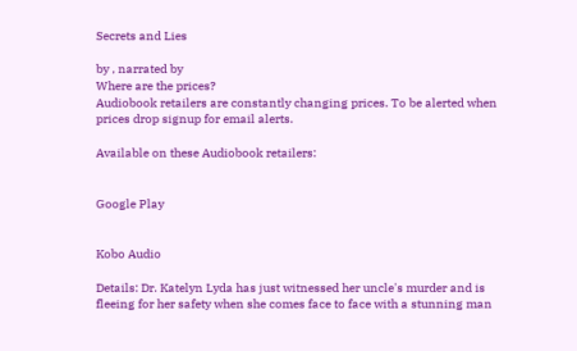Secrets and Lies

by , narrated by
Where are the prices?
Audiobook retailers are constantly changing prices. To be alerted when prices drop signup for email alerts.

Available on these Audiobook retailers:


Google Play


Kobo Audio

Details: Dr. Katelyn Lyda has just witnessed her uncle's murder and is fleeing for her safety when she comes face to face with a stunning man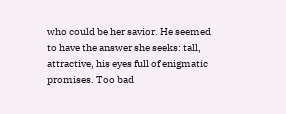who could be her savior. He seemed to have the answer she seeks: tall, attractive, his eyes full of enigmatic promises. Too bad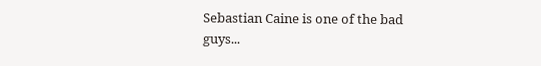Sebastian Caine is one of the bad guys...